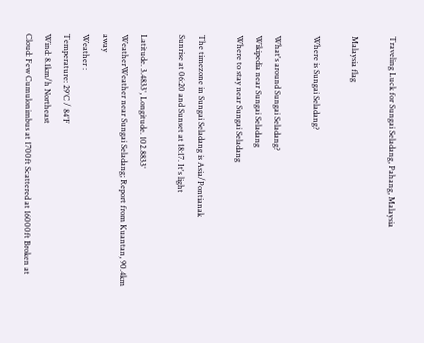Traveling Luck for Sungai Seladang, Pahang, Malaysia

Malaysia flag

Where is Sungai Seladang?

What's around Sungai Seladang?
Wikipedia near Sungai Seladang
Where to stay near Sungai Seladang

The timezone in Sungai Seladang is Asia/Pontianak
Sunrise at 06:20 and Sunset at 18:17. It's light

Latitude. 3.4833°, Longitude. 102.8833°
WeatherWeather near Sungai Seladang; Report from Kuantan, 90.4km away
Weather :
Temperature: 29°C / 84°F
Wind: 8.1km/h Northeast
Cloud: Few Cumulonimbus at 1700ft Scattered at 16000ft Broken at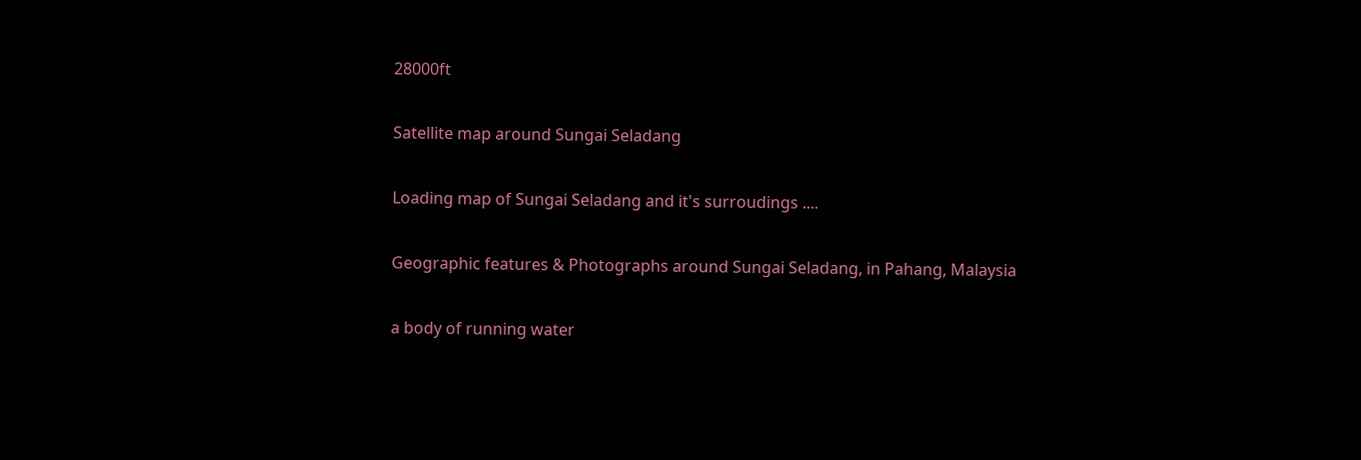28000ft

Satellite map around Sungai Seladang

Loading map of Sungai Seladang and it's surroudings ....

Geographic features & Photographs around Sungai Seladang, in Pahang, Malaysia

a body of running water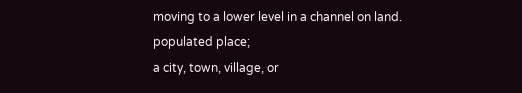moving to a lower level in a channel on land.
populated place;
a city, town, village, or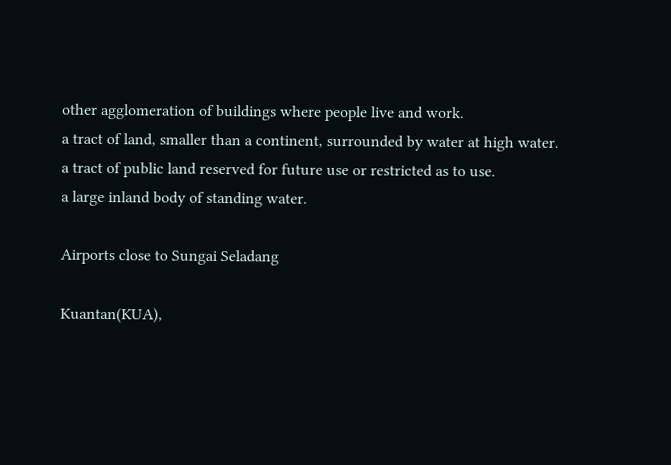other agglomeration of buildings where people live and work.
a tract of land, smaller than a continent, surrounded by water at high water.
a tract of public land reserved for future use or restricted as to use.
a large inland body of standing water.

Airports close to Sungai Seladang

Kuantan(KUA),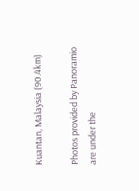Kuantan, Malaysia (90.4km)

Photos provided by Panoramio are under the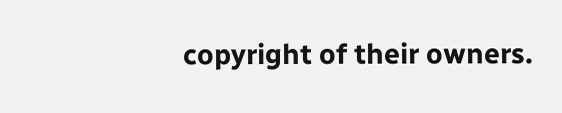copyright of their owners.